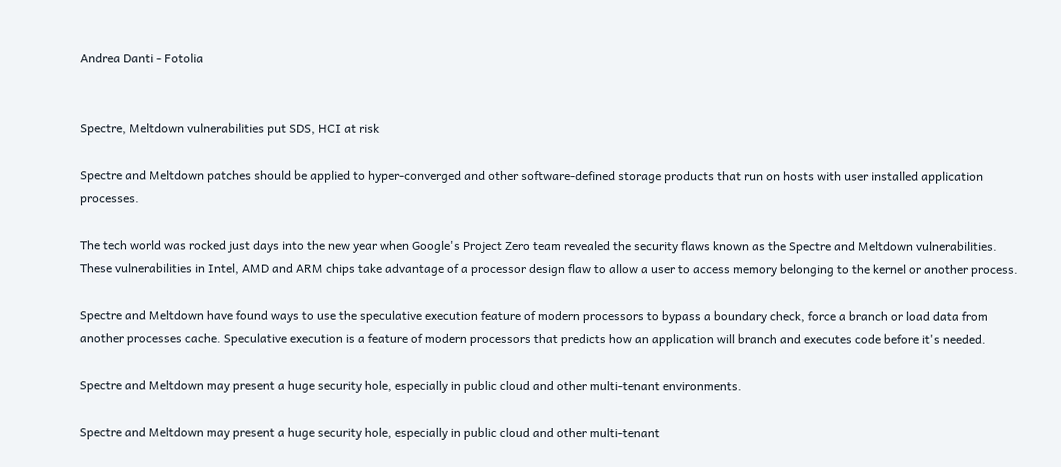Andrea Danti - Fotolia


Spectre, Meltdown vulnerabilities put SDS, HCI at risk

Spectre and Meltdown patches should be applied to hyper-converged and other software-defined storage products that run on hosts with user installed application processes.

The tech world was rocked just days into the new year when Google's Project Zero team revealed the security flaws known as the Spectre and Meltdown vulnerabilities. These vulnerabilities in Intel, AMD and ARM chips take advantage of a processor design flaw to allow a user to access memory belonging to the kernel or another process.

Spectre and Meltdown have found ways to use the speculative execution feature of modern processors to bypass a boundary check, force a branch or load data from another processes cache. Speculative execution is a feature of modern processors that predicts how an application will branch and executes code before it's needed.

Spectre and Meltdown may present a huge security hole, especially in public cloud and other multi-tenant environments.

Spectre and Meltdown may present a huge security hole, especially in public cloud and other multi-tenant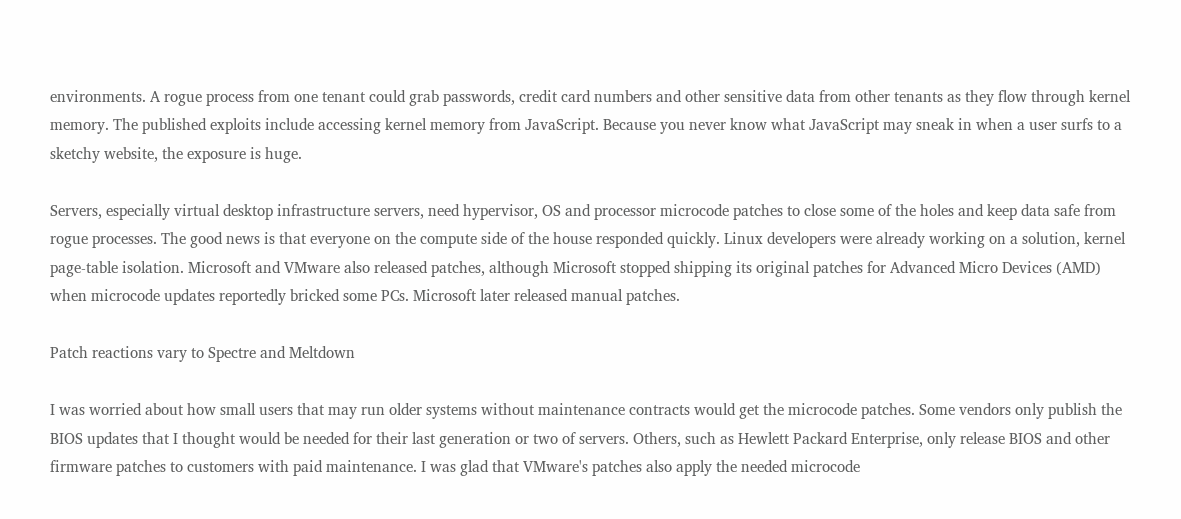environments. A rogue process from one tenant could grab passwords, credit card numbers and other sensitive data from other tenants as they flow through kernel memory. The published exploits include accessing kernel memory from JavaScript. Because you never know what JavaScript may sneak in when a user surfs to a sketchy website, the exposure is huge.

Servers, especially virtual desktop infrastructure servers, need hypervisor, OS and processor microcode patches to close some of the holes and keep data safe from rogue processes. The good news is that everyone on the compute side of the house responded quickly. Linux developers were already working on a solution, kernel page-table isolation. Microsoft and VMware also released patches, although Microsoft stopped shipping its original patches for Advanced Micro Devices (AMD) when microcode updates reportedly bricked some PCs. Microsoft later released manual patches.

Patch reactions vary to Spectre and Meltdown

I was worried about how small users that may run older systems without maintenance contracts would get the microcode patches. Some vendors only publish the BIOS updates that I thought would be needed for their last generation or two of servers. Others, such as Hewlett Packard Enterprise, only release BIOS and other firmware patches to customers with paid maintenance. I was glad that VMware's patches also apply the needed microcode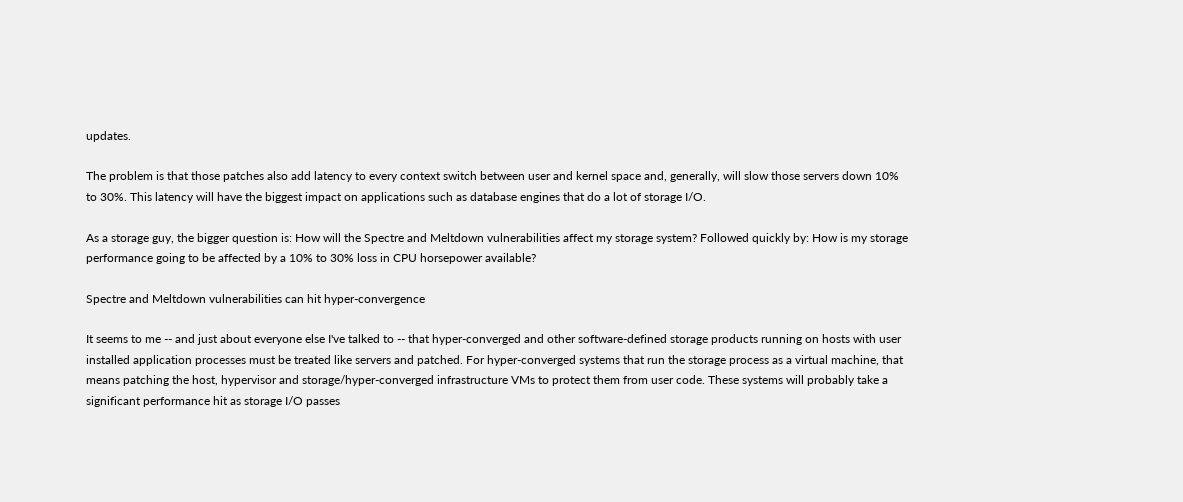updates.

The problem is that those patches also add latency to every context switch between user and kernel space and, generally, will slow those servers down 10% to 30%. This latency will have the biggest impact on applications such as database engines that do a lot of storage I/O.

As a storage guy, the bigger question is: How will the Spectre and Meltdown vulnerabilities affect my storage system? Followed quickly by: How is my storage performance going to be affected by a 10% to 30% loss in CPU horsepower available?

Spectre and Meltdown vulnerabilities can hit hyper-convergence

It seems to me -- and just about everyone else I've talked to -- that hyper-converged and other software-defined storage products running on hosts with user installed application processes must be treated like servers and patched. For hyper-converged systems that run the storage process as a virtual machine, that means patching the host, hypervisor and storage/hyper-converged infrastructure VMs to protect them from user code. These systems will probably take a significant performance hit as storage I/O passes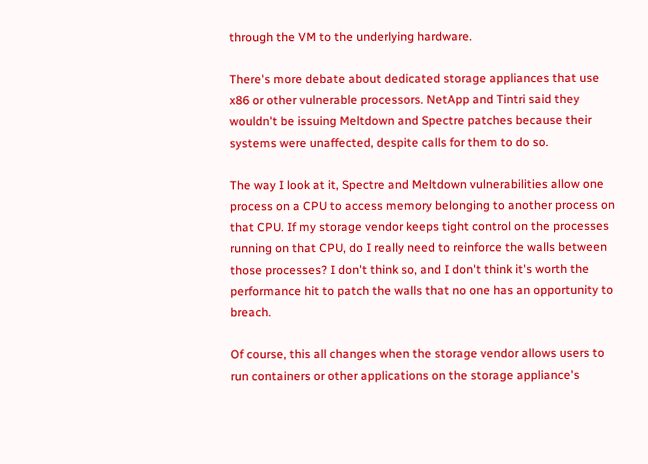through the VM to the underlying hardware.

There's more debate about dedicated storage appliances that use x86 or other vulnerable processors. NetApp and Tintri said they wouldn't be issuing Meltdown and Spectre patches because their systems were unaffected, despite calls for them to do so.

The way I look at it, Spectre and Meltdown vulnerabilities allow one process on a CPU to access memory belonging to another process on that CPU. If my storage vendor keeps tight control on the processes running on that CPU, do I really need to reinforce the walls between those processes? I don't think so, and I don't think it's worth the performance hit to patch the walls that no one has an opportunity to breach.

Of course, this all changes when the storage vendor allows users to run containers or other applications on the storage appliance's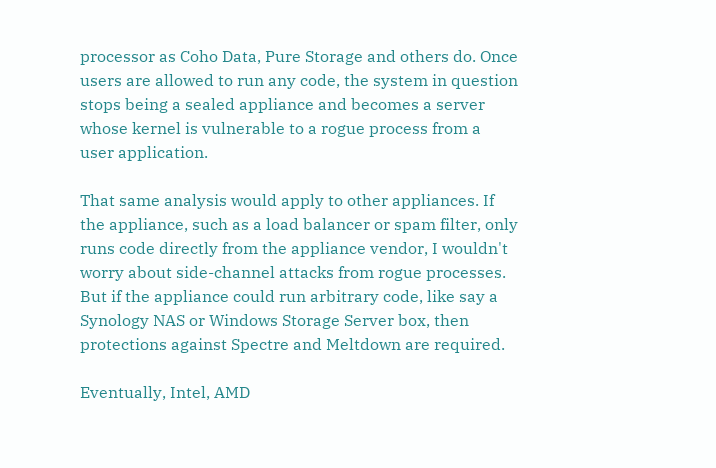processor as Coho Data, Pure Storage and others do. Once users are allowed to run any code, the system in question stops being a sealed appliance and becomes a server whose kernel is vulnerable to a rogue process from a user application.

That same analysis would apply to other appliances. If the appliance, such as a load balancer or spam filter, only runs code directly from the appliance vendor, I wouldn't worry about side-channel attacks from rogue processes. But if the appliance could run arbitrary code, like say a Synology NAS or Windows Storage Server box, then protections against Spectre and Meltdown are required.

Eventually, Intel, AMD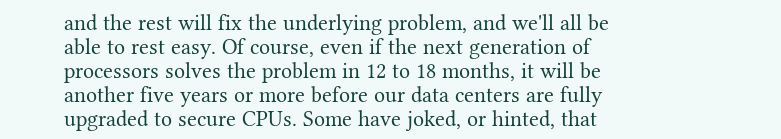and the rest will fix the underlying problem, and we'll all be able to rest easy. Of course, even if the next generation of processors solves the problem in 12 to 18 months, it will be another five years or more before our data centers are fully upgraded to secure CPUs. Some have joked, or hinted, that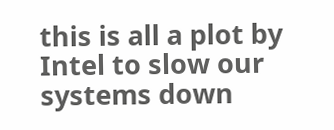this is all a plot by Intel to slow our systems down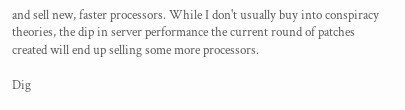and sell new, faster processors. While I don't usually buy into conspiracy theories, the dip in server performance the current round of patches created will end up selling some more processors.

Dig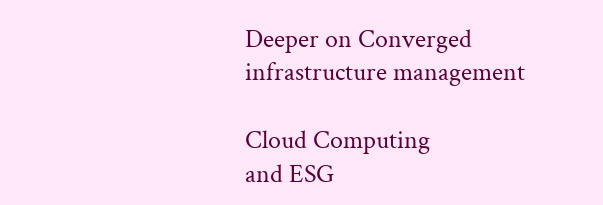Deeper on Converged infrastructure management

Cloud Computing
and ESG